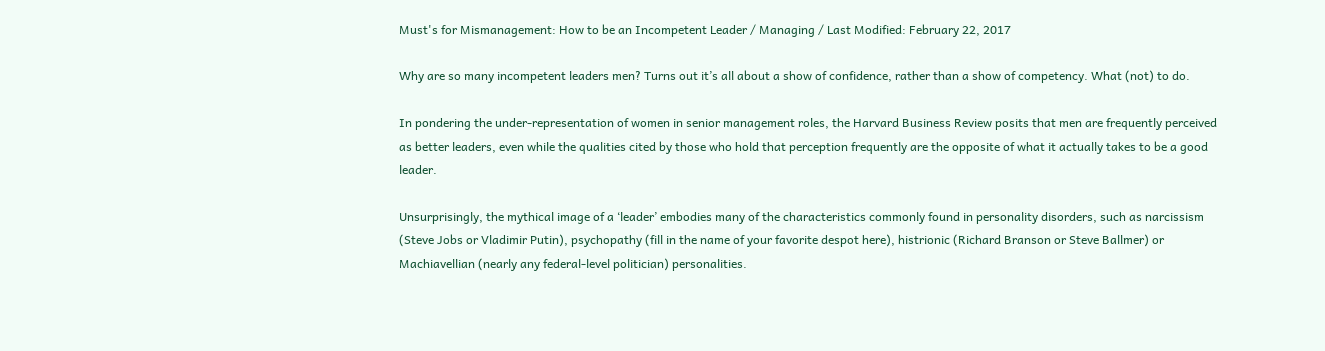Must's for Mismanagement: How to be an Incompetent Leader / Managing / Last Modified: February 22, 2017

Why are so many incompetent leaders men? Turns out it’s all about a show of confidence, rather than a show of competency. What (not) to do.

In pondering the under-representation of women in senior management roles, the Harvard Business Review posits that men are frequently perceived as better leaders, even while the qualities cited by those who hold that perception frequently are the opposite of what it actually takes to be a good leader.

Unsurprisingly, the mythical image of a ‘leader’ embodies many of the characteristics commonly found in personality disorders, such as narcissism (Steve Jobs or Vladimir Putin), psychopathy (fill in the name of your favorite despot here), histrionic (Richard Branson or Steve Ballmer) or Machiavellian (nearly any federal-level politician) personalities.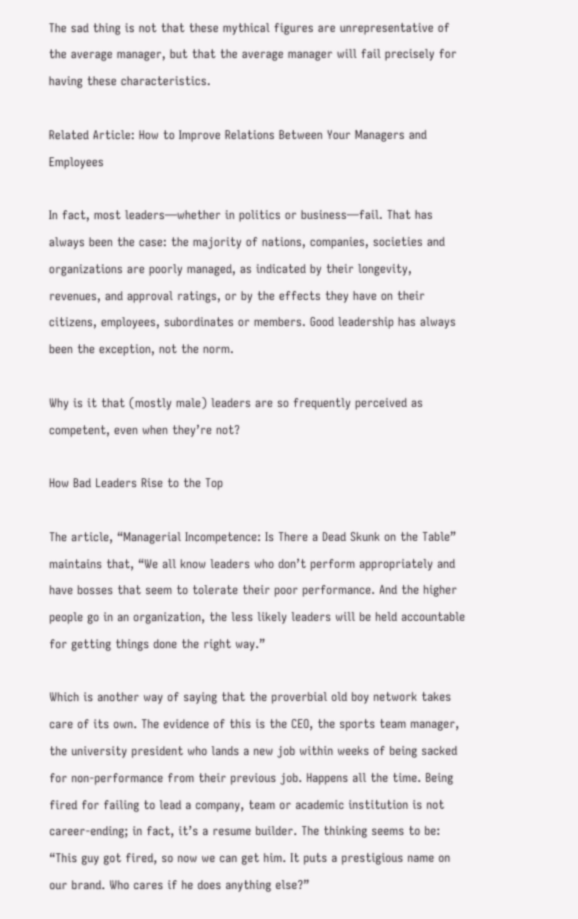The sad thing is not that these mythical figures are unrepresentative of the average manager, but that the average manager will fail precisely for having these characteristics.

Related Article: How to Improve Relations Between Your Managers and Employees

In fact, most leaders—whether in politics or business—fail. That has always been the case: the majority of nations, companies, societies and organizations are poorly managed, as indicated by their longevity, revenues, and approval ratings, or by the effects they have on their citizens, employees, subordinates or members. Good leadership has always been the exception, not the norm.

Why is it that (mostly male) leaders are so frequently perceived as competent, even when they’re not?

How Bad Leaders Rise to the Top

The article, “Managerial Incompetence: Is There a Dead Skunk on the Table” maintains that, “We all know leaders who don’t perform appropriately and have bosses that seem to tolerate their poor performance. And the higher people go in an organization, the less likely leaders will be held accountable for getting things done the right way.”

Which is another way of saying that the proverbial old boy network takes care of its own. The evidence of this is the CEO, the sports team manager, the university president who lands a new job within weeks of being sacked for non-performance from their previous job. Happens all the time. Being fired for failing to lead a company, team or academic institution is not career-ending; in fact, it’s a resume builder. The thinking seems to be: “This guy got fired, so now we can get him. It puts a prestigious name on our brand. Who cares if he does anything else?”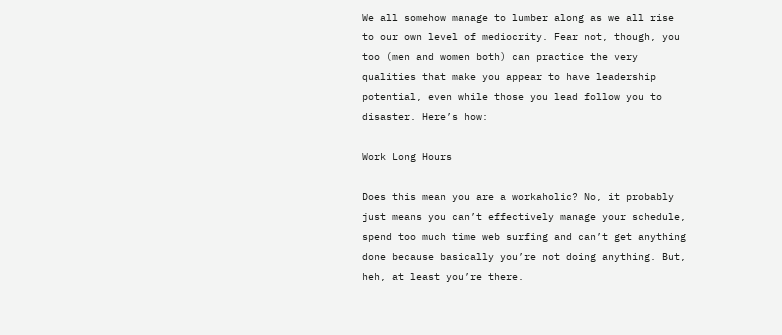We all somehow manage to lumber along as we all rise to our own level of mediocrity. Fear not, though, you too (men and women both) can practice the very qualities that make you appear to have leadership potential, even while those you lead follow you to disaster. Here’s how:

Work Long Hours

Does this mean you are a workaholic? No, it probably just means you can’t effectively manage your schedule, spend too much time web surfing and can’t get anything done because basically you’re not doing anything. But, heh, at least you’re there.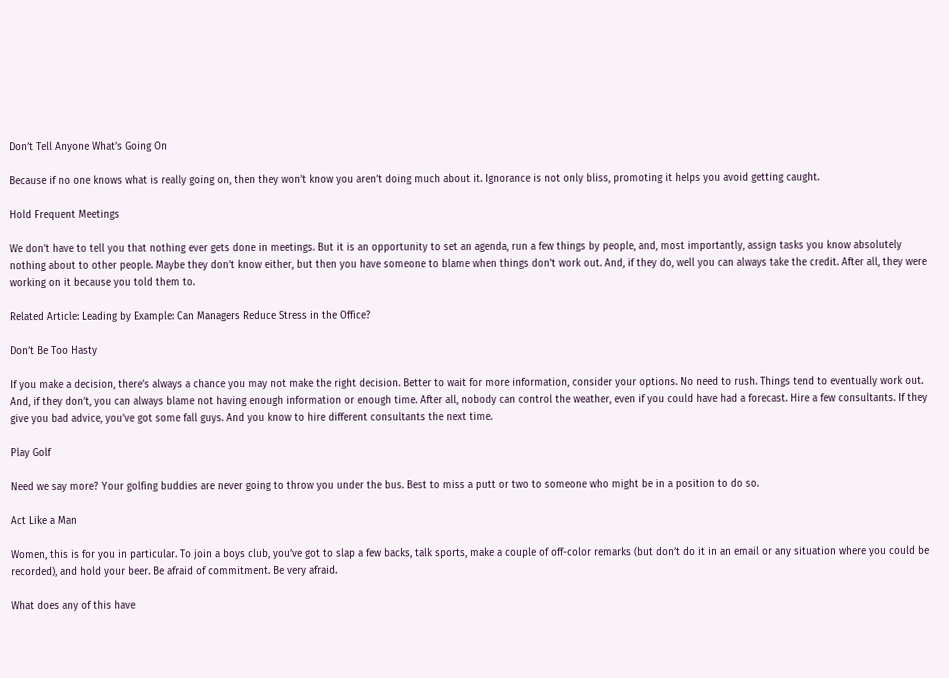Don’t Tell Anyone What’s Going On

Because if no one knows what is really going on, then they won’t know you aren’t doing much about it. Ignorance is not only bliss, promoting it helps you avoid getting caught.

Hold Frequent Meetings

We don’t have to tell you that nothing ever gets done in meetings. But it is an opportunity to set an agenda, run a few things by people, and, most importantly, assign tasks you know absolutely nothing about to other people. Maybe they don’t know either, but then you have someone to blame when things don’t work out. And, if they do, well you can always take the credit. After all, they were working on it because you told them to.

Related Article: Leading by Example: Can Managers Reduce Stress in the Office?

Don’t Be Too Hasty

If you make a decision, there’s always a chance you may not make the right decision. Better to wait for more information, consider your options. No need to rush. Things tend to eventually work out. And, if they don’t, you can always blame not having enough information or enough time. After all, nobody can control the weather, even if you could have had a forecast. Hire a few consultants. If they give you bad advice, you’ve got some fall guys. And you know to hire different consultants the next time.

Play Golf

Need we say more? Your golfing buddies are never going to throw you under the bus. Best to miss a putt or two to someone who might be in a position to do so.

Act Like a Man

Women, this is for you in particular. To join a boys club, you’ve got to slap a few backs, talk sports, make a couple of off-color remarks (but don’t do it in an email or any situation where you could be recorded), and hold your beer. Be afraid of commitment. Be very afraid.

What does any of this have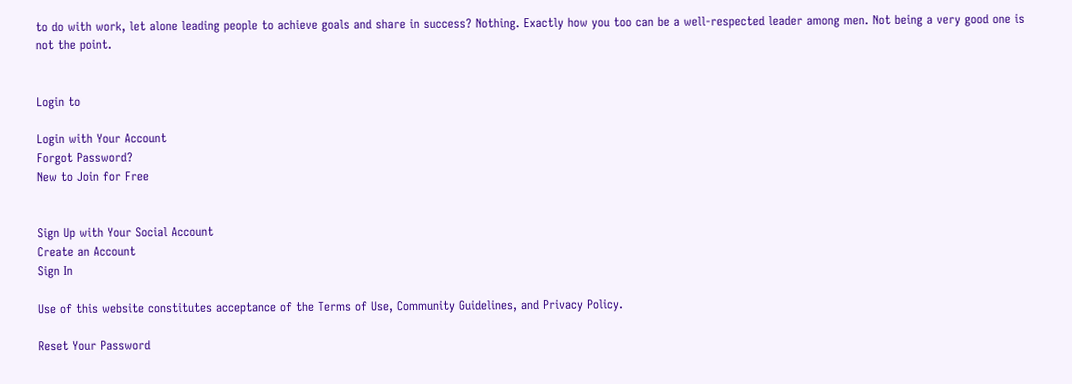to do with work, let alone leading people to achieve goals and share in success? Nothing. Exactly how you too can be a well-respected leader among men. Not being a very good one is not the point.


Login to

Login with Your Account
Forgot Password?
New to Join for Free


Sign Up with Your Social Account
Create an Account
Sign In

Use of this website constitutes acceptance of the Terms of Use, Community Guidelines, and Privacy Policy.

Reset Your Password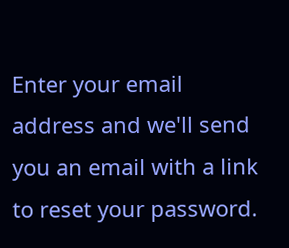Enter your email address and we'll send you an email with a link to reset your password.